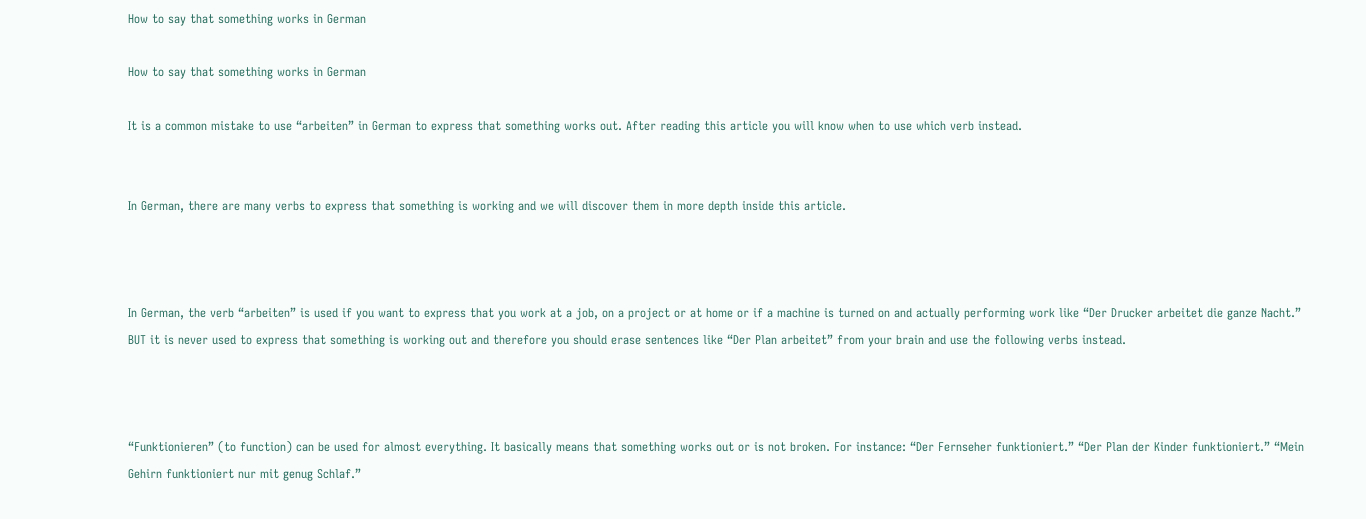How to say that something works in German

How to say that something works in German

It is a common mistake to use “arbeiten” in German to express that something works out. After reading this article you will know when to use which verb instead.


In German, there are many verbs to express that something is working and we will discover them in more depth inside this article.



In German, the verb “arbeiten” is used if you want to express that you work at a job, on a project or at home or if a machine is turned on and actually performing work like “Der Drucker arbeitet die ganze Nacht.” BUT it is never used to express that something is working out and therefore you should erase sentences like “Der Plan arbeitet” from your brain and use the following verbs instead.



“Funktionieren” (to function) can be used for almost everything. It basically means that something works out or is not broken. For instance: “Der Fernseher funktioniert.” “Der Plan der Kinder funktioniert.” “Mein Gehirn funktioniert nur mit genug Schlaf.”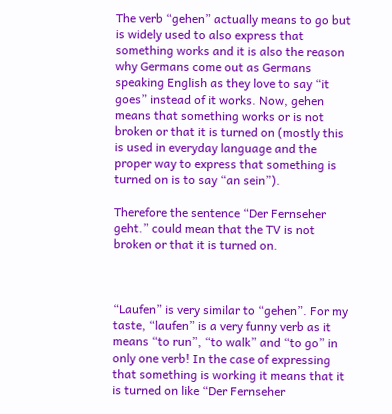The verb “gehen” actually means to go but is widely used to also express that something works and it is also the reason why Germans come out as Germans speaking English as they love to say “it goes” instead of it works. Now, gehen means that something works or is not broken or that it is turned on (mostly this is used in everyday language and the proper way to express that something is turned on is to say “an sein”).

Therefore the sentence “Der Fernseher geht.” could mean that the TV is not broken or that it is turned on.



“Laufen” is very similar to “gehen”. For my taste, “laufen” is a very funny verb as it means “to run”, “to walk” and “to go” in only one verb! In the case of expressing that something is working it means that it is turned on like “Der Fernseher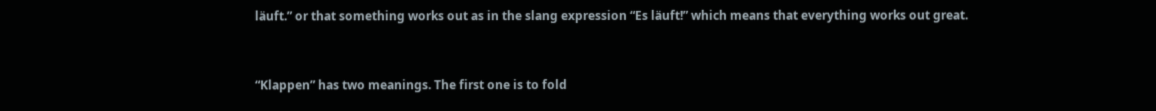läuft.” or that something works out as in the slang expression “Es läuft!” which means that everything works out great.



“Klappen” has two meanings. The first one is to fold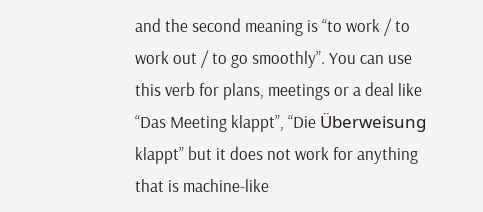and the second meaning is “to work / to work out / to go smoothly”. You can use this verb for plans, meetings or a deal like “Das Meeting klappt”, “Die Überweisung klappt” but it does not work for anything that is machine-like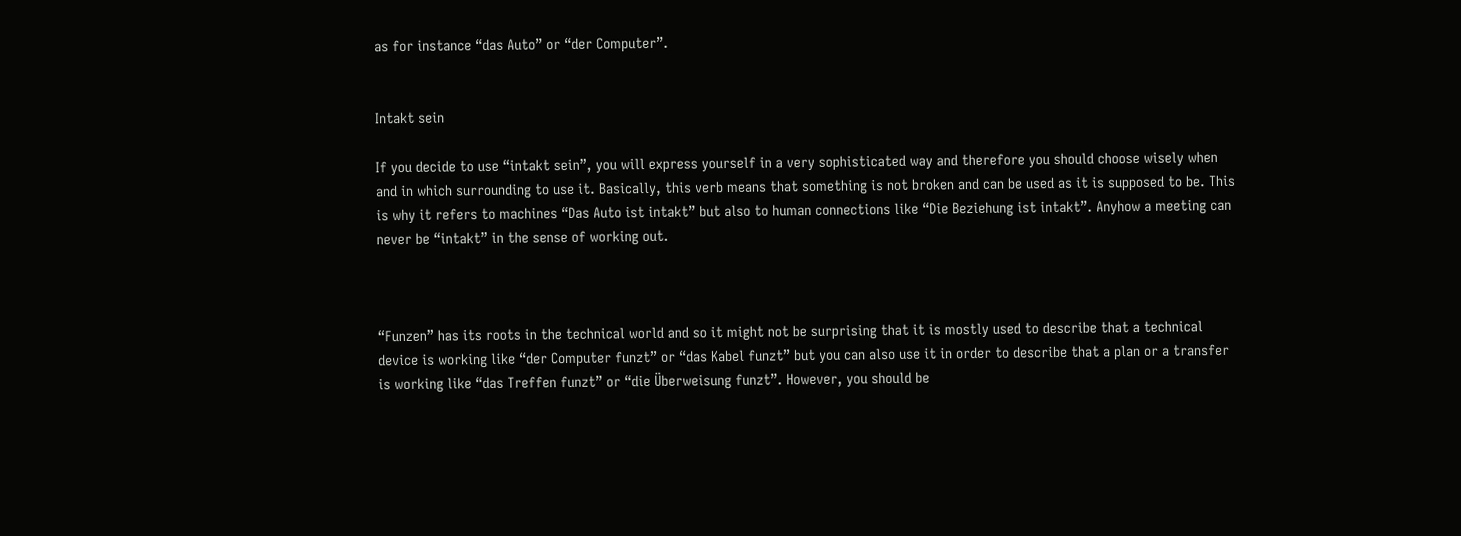as for instance “das Auto” or “der Computer”.


Intakt sein

If you decide to use “intakt sein”, you will express yourself in a very sophisticated way and therefore you should choose wisely when and in which surrounding to use it. Basically, this verb means that something is not broken and can be used as it is supposed to be. This is why it refers to machines “Das Auto ist intakt” but also to human connections like “Die Beziehung ist intakt”. Anyhow a meeting can never be “intakt” in the sense of working out.



“Funzen” has its roots in the technical world and so it might not be surprising that it is mostly used to describe that a technical device is working like “der Computer funzt” or “das Kabel funzt” but you can also use it in order to describe that a plan or a transfer is working like “das Treffen funzt” or “die Überweisung funzt”. However, you should be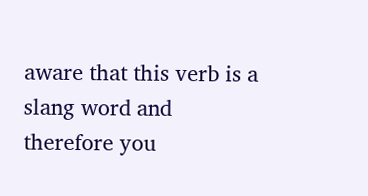aware that this verb is a slang word and therefore you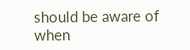should be aware of when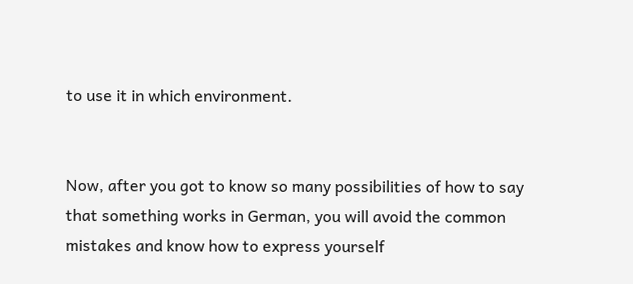to use it in which environment.


Now, after you got to know so many possibilities of how to say that something works in German, you will avoid the common mistakes and know how to express yourself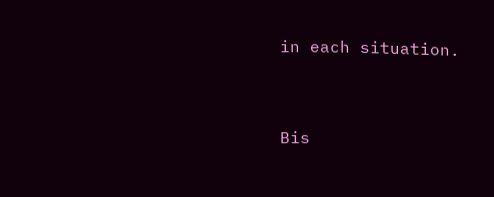in each situation.


Bis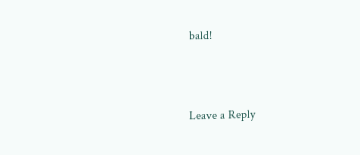bald!



Leave a Reply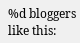%d bloggers like this: